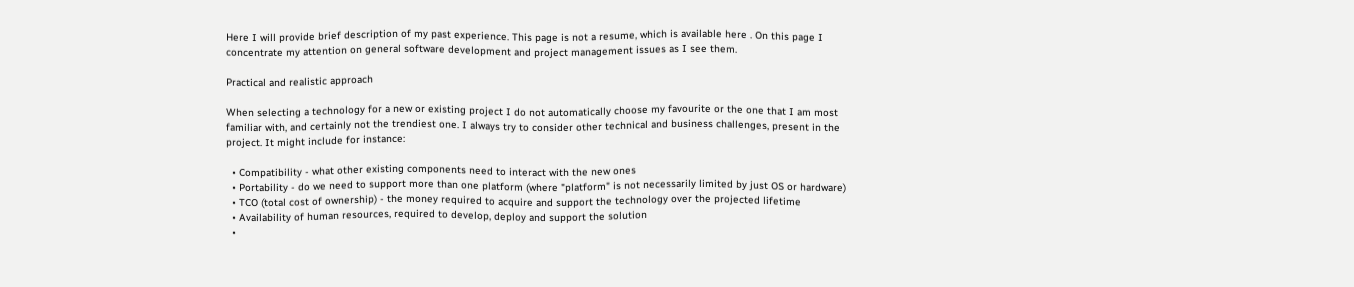Here I will provide brief description of my past experience. This page is not a resume, which is available here . On this page I concentrate my attention on general software development and project management issues as I see them.

Practical and realistic approach

When selecting a technology for a new or existing project I do not automatically choose my favourite or the one that I am most familiar with, and certainly not the trendiest one. I always try to consider other technical and business challenges, present in the project. It might include for instance:

  • Compatibility - what other existing components need to interact with the new ones
  • Portability - do we need to support more than one platform (where "platform" is not necessarily limited by just OS or hardware)
  • TCO (total cost of ownership) - the money required to acquire and support the technology over the projected lifetime
  • Availability of human resources, required to develop, deploy and support the solution
  •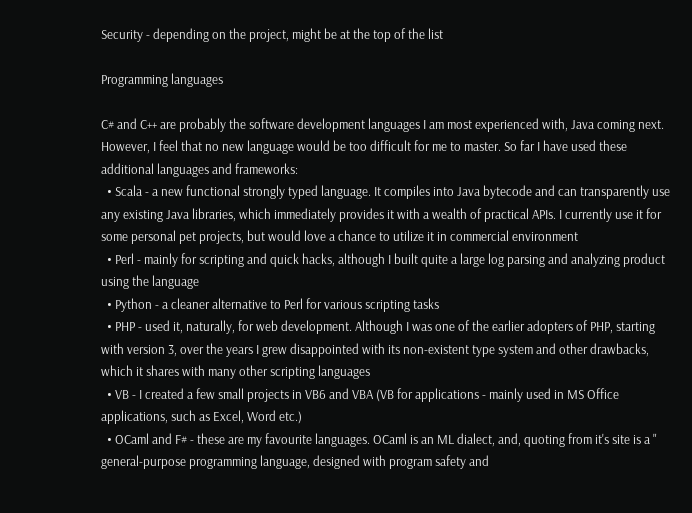Security - depending on the project, might be at the top of the list

Programming languages

C# and C++ are probably the software development languages I am most experienced with, Java coming next. However, I feel that no new language would be too difficult for me to master. So far I have used these additional languages and frameworks:
  • Scala - a new functional strongly typed language. It compiles into Java bytecode and can transparently use any existing Java libraries, which immediately provides it with a wealth of practical APIs. I currently use it for some personal pet projects, but would love a chance to utilize it in commercial environment
  • Perl - mainly for scripting and quick hacks, although I built quite a large log parsing and analyzing product using the language
  • Python - a cleaner alternative to Perl for various scripting tasks
  • PHP - used it, naturally, for web development. Although I was one of the earlier adopters of PHP, starting with version 3, over the years I grew disappointed with its non-existent type system and other drawbacks, which it shares with many other scripting languages
  • VB - I created a few small projects in VB6 and VBA (VB for applications - mainly used in MS Office applications, such as Excel, Word etc.)
  • OCaml and F# - these are my favourite languages. OCaml is an ML dialect, and, quoting from it's site is a " general-purpose programming language, designed with program safety and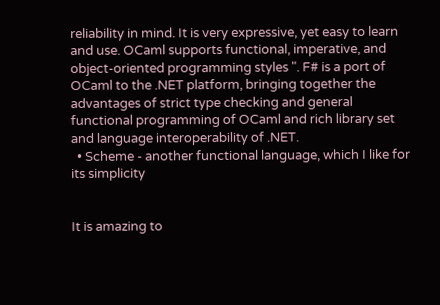reliability in mind. It is very expressive, yet easy to learn and use. OCaml supports functional, imperative, and object-oriented programming styles ". F# is a port of OCaml to the .NET platform, bringing together the advantages of strict type checking and general functional programming of OCaml and rich library set and language interoperability of .NET.
  • Scheme - another functional language, which I like for its simplicity


It is amazing to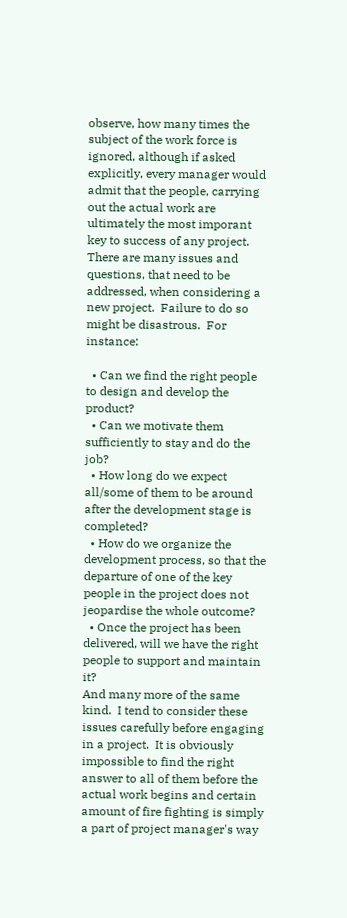observe, how many times the subject of the work force is ignored, although if asked explicitly, every manager would admit that the people, carrying out the actual work are ultimately the most imporant key to success of any project.  There are many issues and questions, that need to be addressed, when considering a new project.  Failure to do so might be disastrous.  For instance:

  • Can we find the right people to design and develop the product?
  • Can we motivate them sufficiently to stay and do the job?
  • How long do we expect all/some of them to be around after the development stage is completed?
  • How do we organize the development process, so that the departure of one of the key people in the project does not jeopardise the whole outcome?
  • Once the project has been delivered, will we have the right people to support and maintain it?
And many more of the same kind.  I tend to consider these issues carefully before engaging in a project.  It is obviously impossible to find the right answer to all of them before the actual work begins and certain amount of fire fighting is simply a part of project manager's way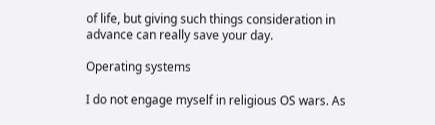of life, but giving such things consideration in advance can really save your day.

Operating systems

I do not engage myself in religious OS wars. As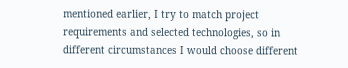mentioned earlier, I try to match project requirements and selected technologies, so in different circumstances I would choose different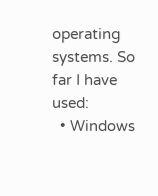operating systems. So far I have used:
  • Windows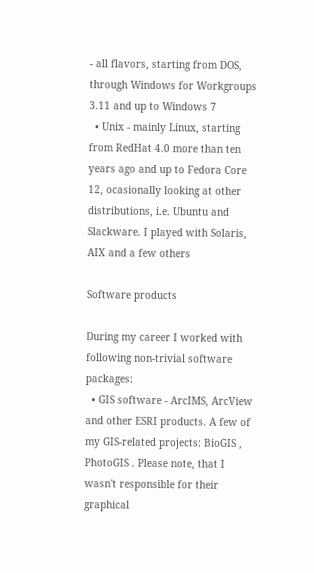- all flavors, starting from DOS, through Windows for Workgroups 3.11 and up to Windows 7
  • Unix - mainly Linux, starting from RedHat 4.0 more than ten years ago and up to Fedora Core 12, ocasionally looking at other distributions, i.e. Ubuntu and Slackware. I played with Solaris, AIX and a few others

Software products

During my career I worked with following non-trivial software packages:
  • GIS software - ArcIMS, ArcView and other ESRI products. A few of my GIS-related projects: BioGIS , PhotoGIS . Please note, that I wasn't responsible for their graphical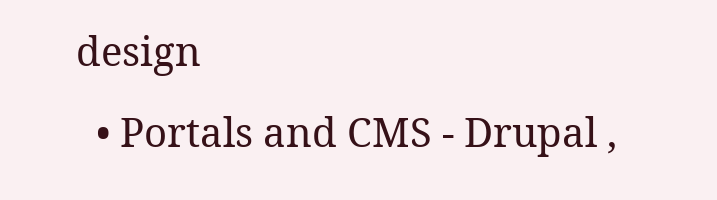design
  • Portals and CMS - Drupal ,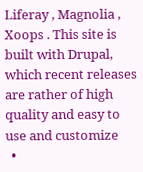Liferay , Magnolia , Xoops . This site is built with Drupal, which recent releases are rather of high quality and easy to use and customize
  •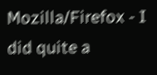Mozilla/Firefox - I did quite a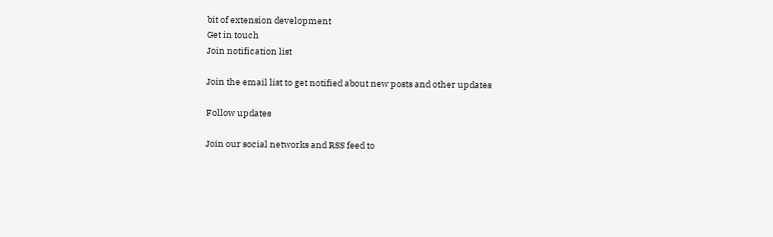bit of extension development
Get in touch
Join notification list

Join the email list to get notified about new posts and other updates

Follow updates

Join our social networks and RSS feed to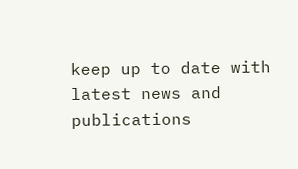keep up to date with latest news and publications